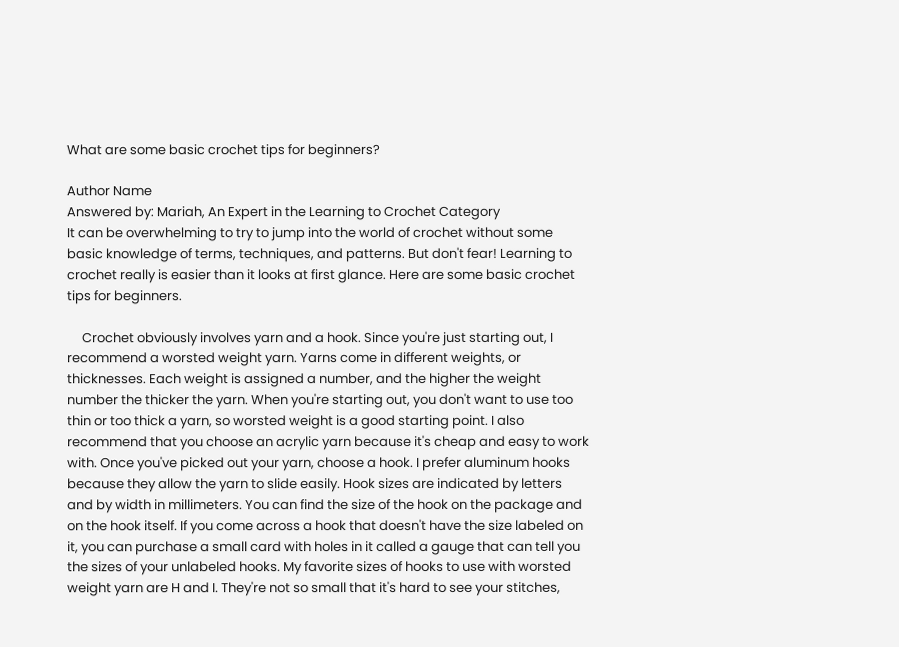What are some basic crochet tips for beginners?

Author Name
Answered by: Mariah, An Expert in the Learning to Crochet Category
It can be overwhelming to try to jump into the world of crochet without some basic knowledge of terms, techniques, and patterns. But don't fear! Learning to crochet really is easier than it looks at first glance. Here are some basic crochet tips for beginners.

     Crochet obviously involves yarn and a hook. Since you're just starting out, I recommend a worsted weight yarn. Yarns come in different weights, or thicknesses. Each weight is assigned a number, and the higher the weight number the thicker the yarn. When you're starting out, you don't want to use too thin or too thick a yarn, so worsted weight is a good starting point. I also recommend that you choose an acrylic yarn because it's cheap and easy to work with. Once you've picked out your yarn, choose a hook. I prefer aluminum hooks because they allow the yarn to slide easily. Hook sizes are indicated by letters and by width in millimeters. You can find the size of the hook on the package and on the hook itself. If you come across a hook that doesn't have the size labeled on it, you can purchase a small card with holes in it called a gauge that can tell you the sizes of your unlabeled hooks. My favorite sizes of hooks to use with worsted weight yarn are H and I. They're not so small that it's hard to see your stitches,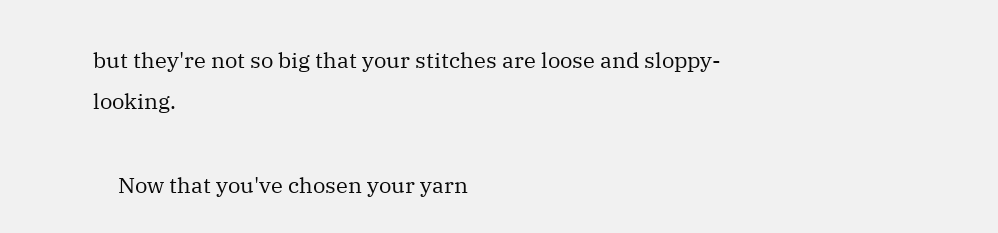but they're not so big that your stitches are loose and sloppy-looking.

     Now that you've chosen your yarn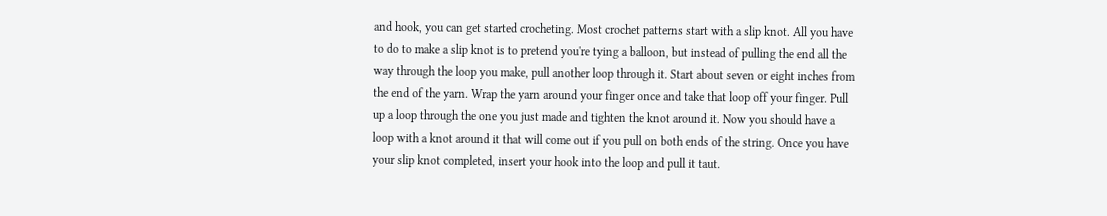and hook, you can get started crocheting. Most crochet patterns start with a slip knot. All you have to do to make a slip knot is to pretend you're tying a balloon, but instead of pulling the end all the way through the loop you make, pull another loop through it. Start about seven or eight inches from the end of the yarn. Wrap the yarn around your finger once and take that loop off your finger. Pull up a loop through the one you just made and tighten the knot around it. Now you should have a loop with a knot around it that will come out if you pull on both ends of the string. Once you have your slip knot completed, insert your hook into the loop and pull it taut.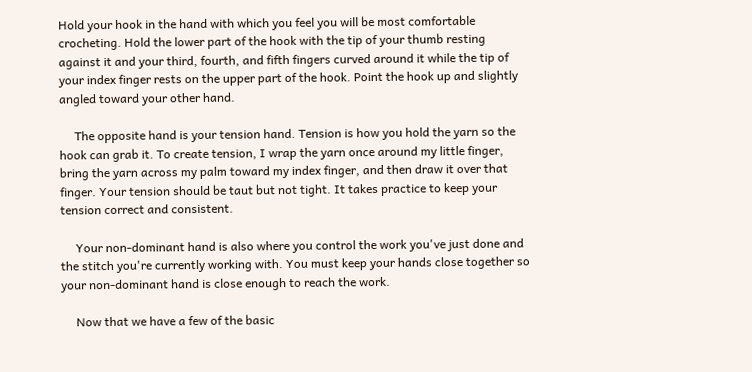Hold your hook in the hand with which you feel you will be most comfortable crocheting. Hold the lower part of the hook with the tip of your thumb resting against it and your third, fourth, and fifth fingers curved around it while the tip of your index finger rests on the upper part of the hook. Point the hook up and slightly angled toward your other hand.

     The opposite hand is your tension hand. Tension is how you hold the yarn so the hook can grab it. To create tension, I wrap the yarn once around my little finger, bring the yarn across my palm toward my index finger, and then draw it over that finger. Your tension should be taut but not tight. It takes practice to keep your tension correct and consistent.

     Your non-dominant hand is also where you control the work you've just done and the stitch you're currently working with. You must keep your hands close together so your non-dominant hand is close enough to reach the work.

     Now that we have a few of the basic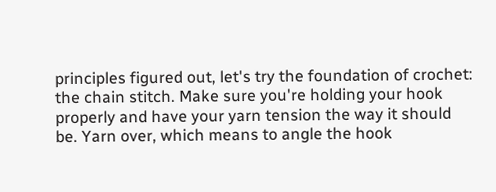principles figured out, let's try the foundation of crochet: the chain stitch. Make sure you're holding your hook properly and have your yarn tension the way it should be. Yarn over, which means to angle the hook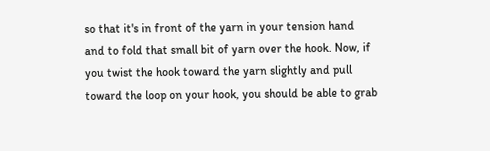so that it's in front of the yarn in your tension hand and to fold that small bit of yarn over the hook. Now, if you twist the hook toward the yarn slightly and pull toward the loop on your hook, you should be able to grab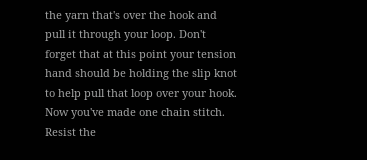the yarn that's over the hook and pull it through your loop. Don't forget that at this point your tension hand should be holding the slip knot to help pull that loop over your hook. Now you've made one chain stitch. Resist the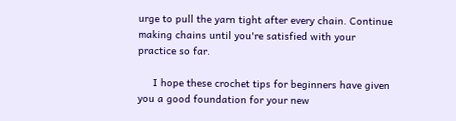urge to pull the yarn tight after every chain. Continue making chains until you're satisfied with your practice so far.

     I hope these crochet tips for beginners have given you a good foundation for your new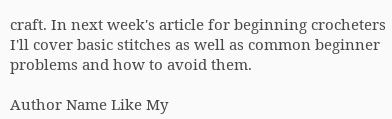craft. In next week's article for beginning crocheters I'll cover basic stitches as well as common beginner problems and how to avoid them.

Author Name Like My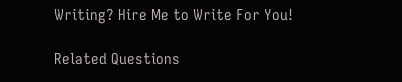Writing? Hire Me to Write For You!

Related Questions